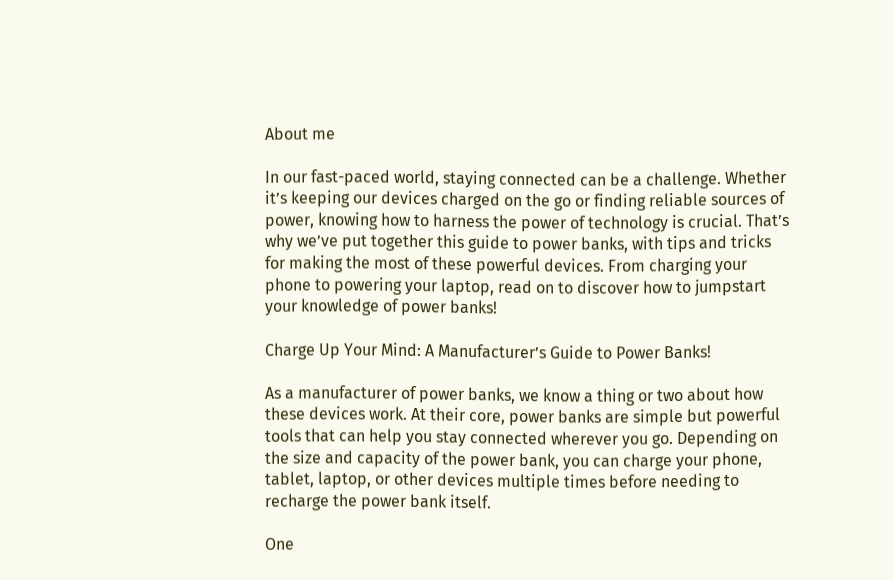About me

In our fast-paced world, staying connected can be a challenge. Whether it’s keeping our devices charged on the go or finding reliable sources of power, knowing how to harness the power of technology is crucial. That’s why we’ve put together this guide to power banks, with tips and tricks for making the most of these powerful devices. From charging your phone to powering your laptop, read on to discover how to jumpstart your knowledge of power banks!

Charge Up Your Mind: A Manufacturer’s Guide to Power Banks!

As a manufacturer of power banks, we know a thing or two about how these devices work. At their core, power banks are simple but powerful tools that can help you stay connected wherever you go. Depending on the size and capacity of the power bank, you can charge your phone, tablet, laptop, or other devices multiple times before needing to recharge the power bank itself.

One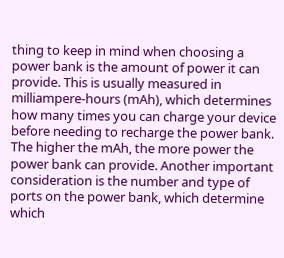thing to keep in mind when choosing a power bank is the amount of power it can provide. This is usually measured in milliampere-hours (mAh), which determines how many times you can charge your device before needing to recharge the power bank. The higher the mAh, the more power the power bank can provide. Another important consideration is the number and type of ports on the power bank, which determine which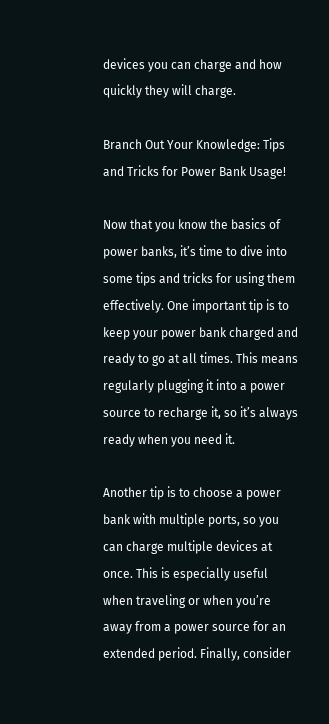devices you can charge and how quickly they will charge.

Branch Out Your Knowledge: Tips and Tricks for Power Bank Usage!

Now that you know the basics of power banks, it’s time to dive into some tips and tricks for using them effectively. One important tip is to keep your power bank charged and ready to go at all times. This means regularly plugging it into a power source to recharge it, so it’s always ready when you need it.

Another tip is to choose a power bank with multiple ports, so you can charge multiple devices at once. This is especially useful when traveling or when you’re away from a power source for an extended period. Finally, consider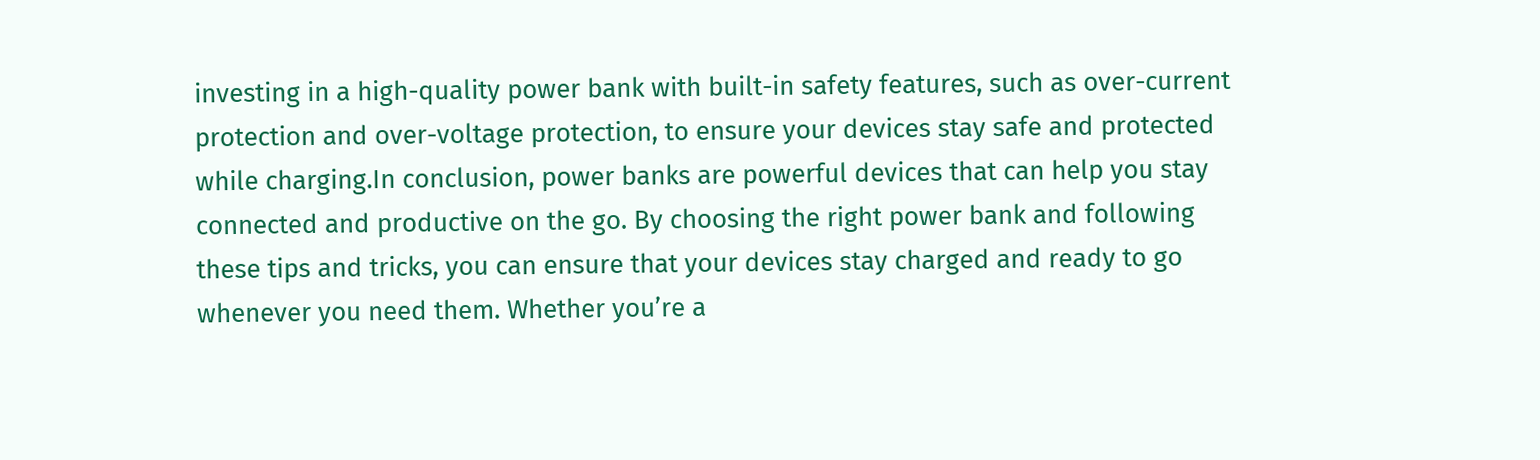investing in a high-quality power bank with built-in safety features, such as over-current protection and over-voltage protection, to ensure your devices stay safe and protected while charging.In conclusion, power banks are powerful devices that can help you stay connected and productive on the go. By choosing the right power bank and following these tips and tricks, you can ensure that your devices stay charged and ready to go whenever you need them. Whether you’re a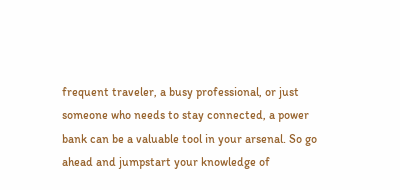frequent traveler, a busy professional, or just someone who needs to stay connected, a power bank can be a valuable tool in your arsenal. So go ahead and jumpstart your knowledge of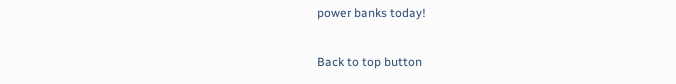power banks today!

Back to top button